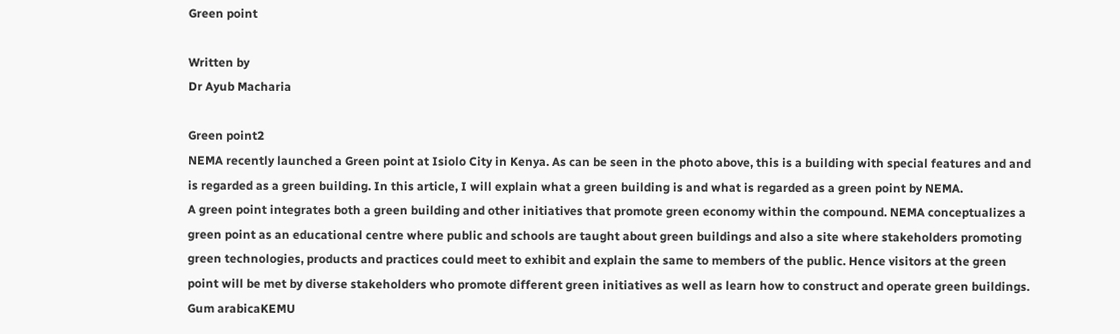Green point

Written by
Dr Ayub Macharia

Green point2
NEMA recently launched a Green point at Isiolo City in Kenya. As can be seen in the photo above, this is a building with special features and and is regarded as a green building. In this article, I will explain what a green building is and what is regarded as a green point by NEMA.
A green point integrates both a green building and other initiatives that promote green economy within the compound. NEMA conceptualizes a green point as an educational centre where public and schools are taught about green buildings and also a site where stakeholders promoting green technologies, products and practices could meet to exhibit and explain the same to members of the public. Hence visitors at the green point will be met by diverse stakeholders who promote different green initiatives as well as learn how to construct and operate green buildings.
Gum arabicaKEMU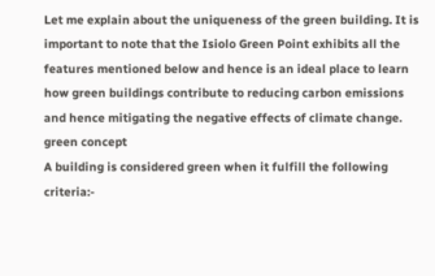Let me explain about the uniqueness of the green building. It is important to note that the Isiolo Green Point exhibits all the features mentioned below and hence is an ideal place to learn how green buildings contribute to reducing carbon emissions and hence mitigating the negative effects of climate change.
green concept
A building is considered green when it fulfill the following criteria:-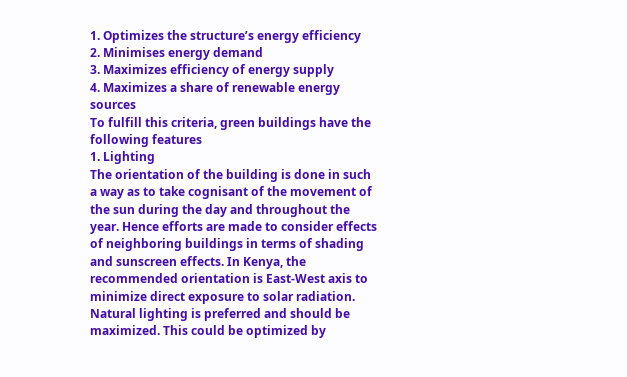1. Optimizes the structure’s energy efficiency
2. Minimises energy demand
3. Maximizes efficiency of energy supply
4. Maximizes a share of renewable energy sources
To fulfill this criteria, green buildings have the following features
1. Lighting
The orientation of the building is done in such a way as to take cognisant of the movement of the sun during the day and throughout the year. Hence efforts are made to consider effects of neighboring buildings in terms of shading and sunscreen effects. In Kenya, the recommended orientation is East-West axis to minimize direct exposure to solar radiation.
Natural lighting is preferred and should be maximized. This could be optimized by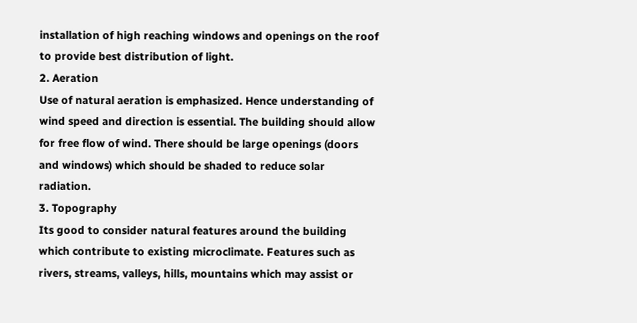installation of high reaching windows and openings on the roof  to provide best distribution of light.
2. Aeration
Use of natural aeration is emphasized. Hence understanding of wind speed and direction is essential. The building should allow for free flow of wind. There should be large openings (doors and windows) which should be shaded to reduce solar radiation.
3. Topography
Its good to consider natural features around the building which contribute to existing microclimate. Features such as rivers, streams, valleys, hills, mountains which may assist or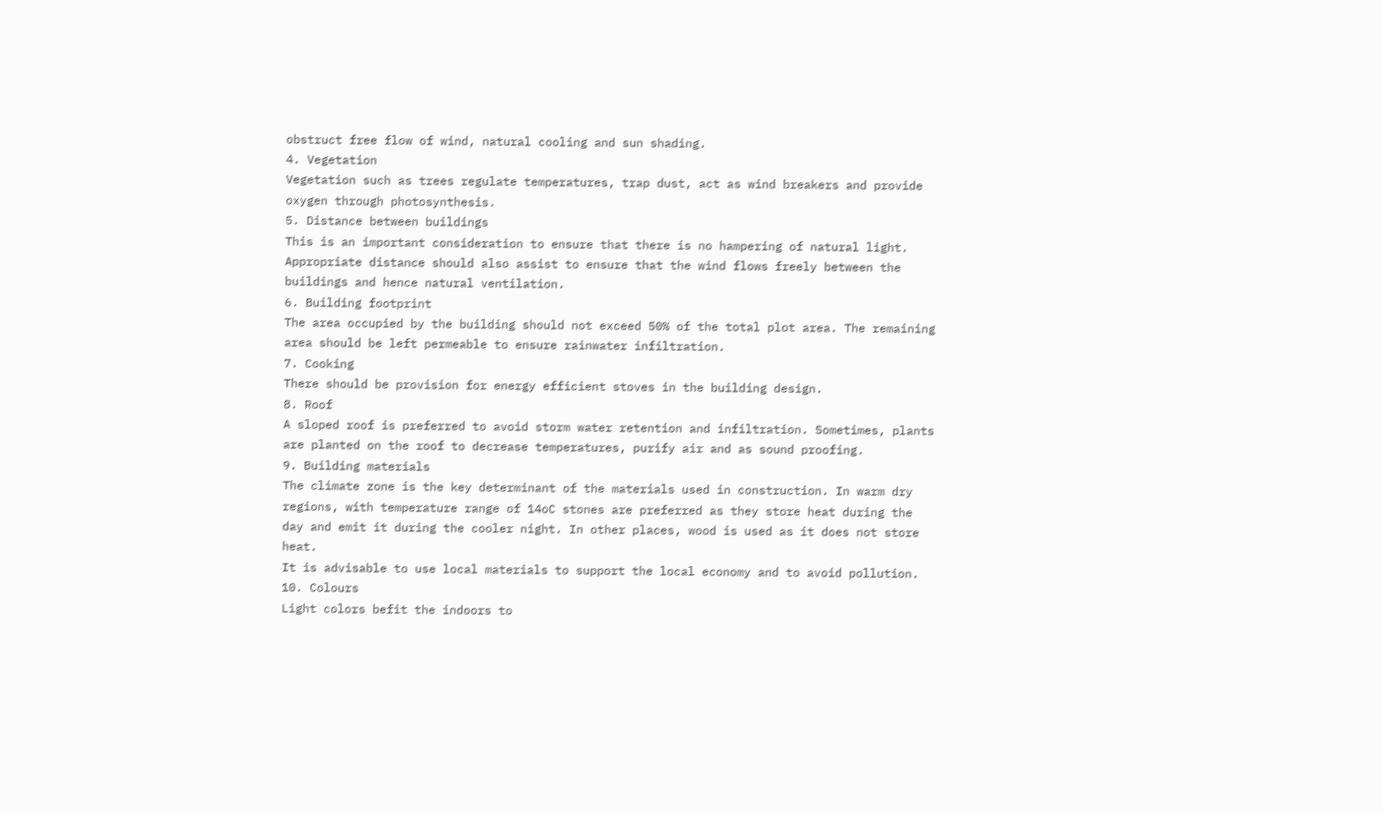obstruct free flow of wind, natural cooling and sun shading.
4. Vegetation
Vegetation such as trees regulate temperatures, trap dust, act as wind breakers and provide oxygen through photosynthesis.
5. Distance between buildings
This is an important consideration to ensure that there is no hampering of natural light. Appropriate distance should also assist to ensure that the wind flows freely between the buildings and hence natural ventilation.
6. Building footprint
The area occupied by the building should not exceed 50% of the total plot area. The remaining area should be left permeable to ensure rainwater infiltration.
7. Cooking
There should be provision for energy efficient stoves in the building design.
8. Roof
A sloped roof is preferred to avoid storm water retention and infiltration. Sometimes, plants are planted on the roof to decrease temperatures, purify air and as sound proofing.
9. Building materials
The climate zone is the key determinant of the materials used in construction. In warm dry regions, with temperature range of 14oC stones are preferred as they store heat during the day and emit it during the cooler night. In other places, wood is used as it does not store heat.
It is advisable to use local materials to support the local economy and to avoid pollution.
10. Colours
Light colors befit the indoors to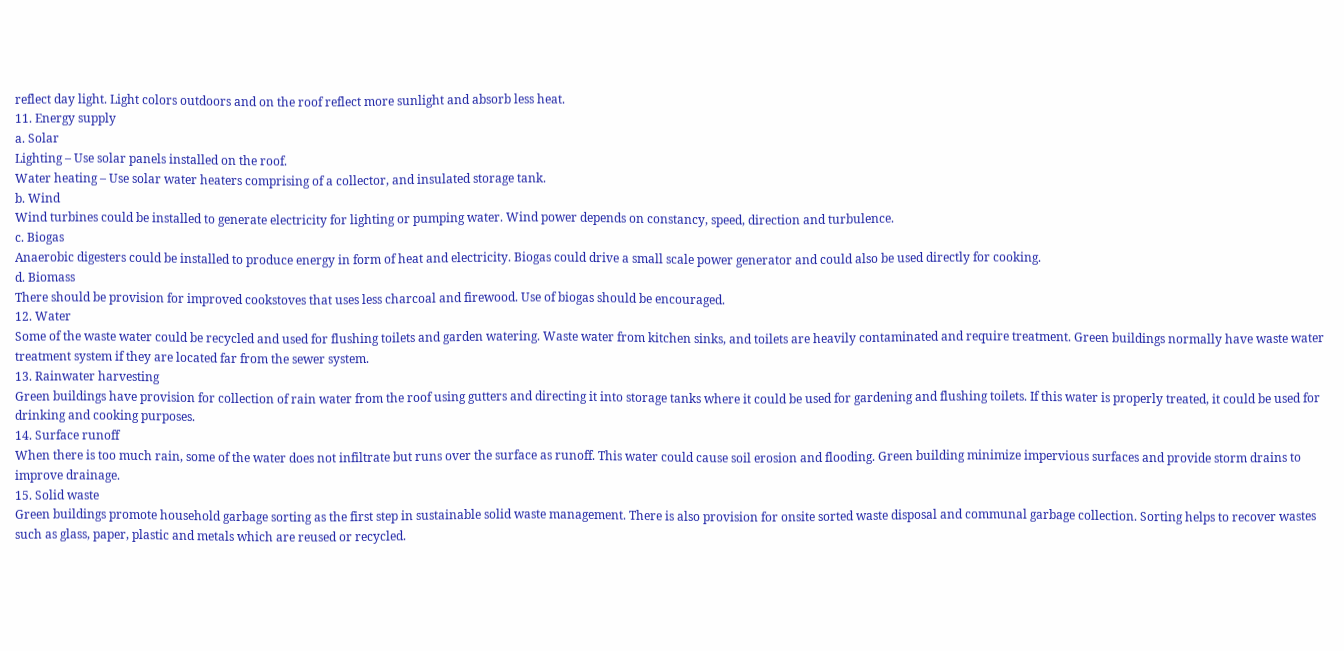reflect day light. Light colors outdoors and on the roof reflect more sunlight and absorb less heat.
11. Energy supply
a. Solar
Lighting – Use solar panels installed on the roof.
Water heating – Use solar water heaters comprising of a collector, and insulated storage tank.
b. Wind
Wind turbines could be installed to generate electricity for lighting or pumping water. Wind power depends on constancy, speed, direction and turbulence.
c. Biogas
Anaerobic digesters could be installed to produce energy in form of heat and electricity. Biogas could drive a small scale power generator and could also be used directly for cooking.
d. Biomass
There should be provision for improved cookstoves that uses less charcoal and firewood. Use of biogas should be encouraged.
12. Water
Some of the waste water could be recycled and used for flushing toilets and garden watering. Waste water from kitchen sinks, and toilets are heavily contaminated and require treatment. Green buildings normally have waste water treatment system if they are located far from the sewer system.
13. Rainwater harvesting
Green buildings have provision for collection of rain water from the roof using gutters and directing it into storage tanks where it could be used for gardening and flushing toilets. If this water is properly treated, it could be used for drinking and cooking purposes.
14. Surface runoff
When there is too much rain, some of the water does not infiltrate but runs over the surface as runoff. This water could cause soil erosion and flooding. Green building minimize impervious surfaces and provide storm drains to improve drainage.
15. Solid waste
Green buildings promote household garbage sorting as the first step in sustainable solid waste management. There is also provision for onsite sorted waste disposal and communal garbage collection. Sorting helps to recover wastes such as glass, paper, plastic and metals which are reused or recycled.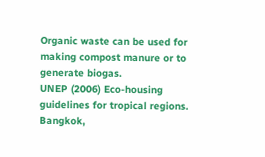Organic waste can be used for making compost manure or to generate biogas.
UNEP (2006) Eco-housing guidelines for tropical regions. Bangkok,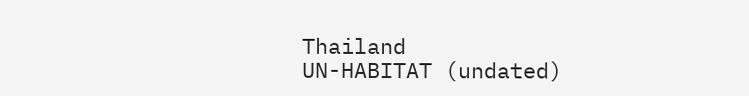Thailand
UN-HABITAT (undated)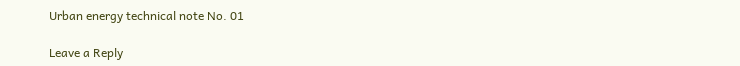Urban energy technical note No. 01

Leave a Reply